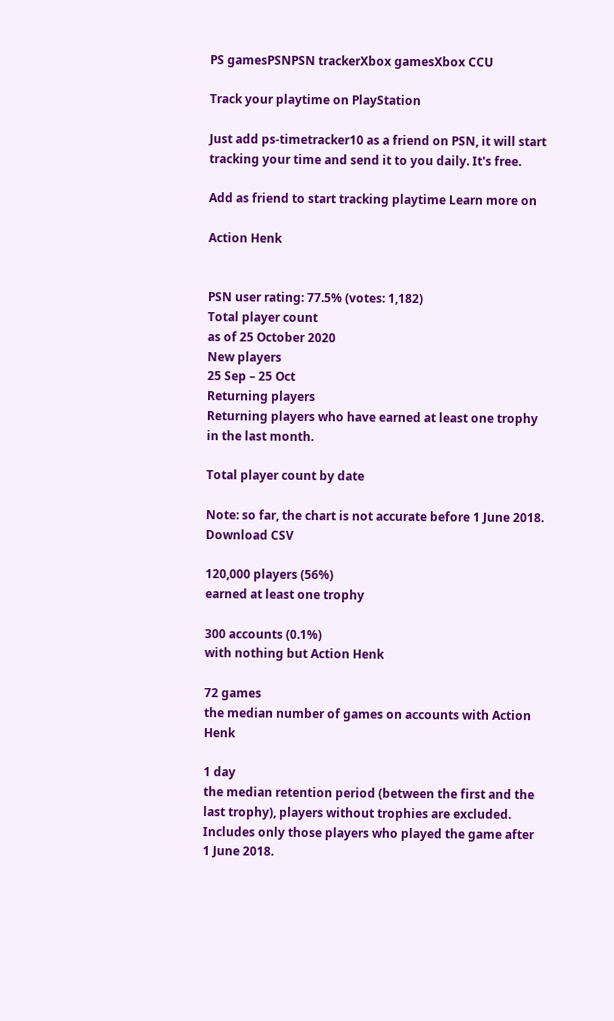PS gamesPSNPSN trackerXbox gamesXbox CCU

Track your playtime on PlayStation

Just add ps-timetracker10 as a friend on PSN, it will start tracking your time and send it to you daily. It's free.

Add as friend to start tracking playtime Learn more on

Action Henk


PSN user rating: 77.5% (votes: 1,182)
Total player count
as of 25 October 2020
New players
25 Sep – 25 Oct
Returning players
Returning players who have earned at least one trophy in the last month.

Total player count by date

Note: so far, the chart is not accurate before 1 June 2018.
Download CSV

120,000 players (56%)
earned at least one trophy

300 accounts (0.1%)
with nothing but Action Henk

72 games
the median number of games on accounts with Action Henk

1 day
the median retention period (between the first and the last trophy), players without trophies are excluded. Includes only those players who played the game after 1 June 2018.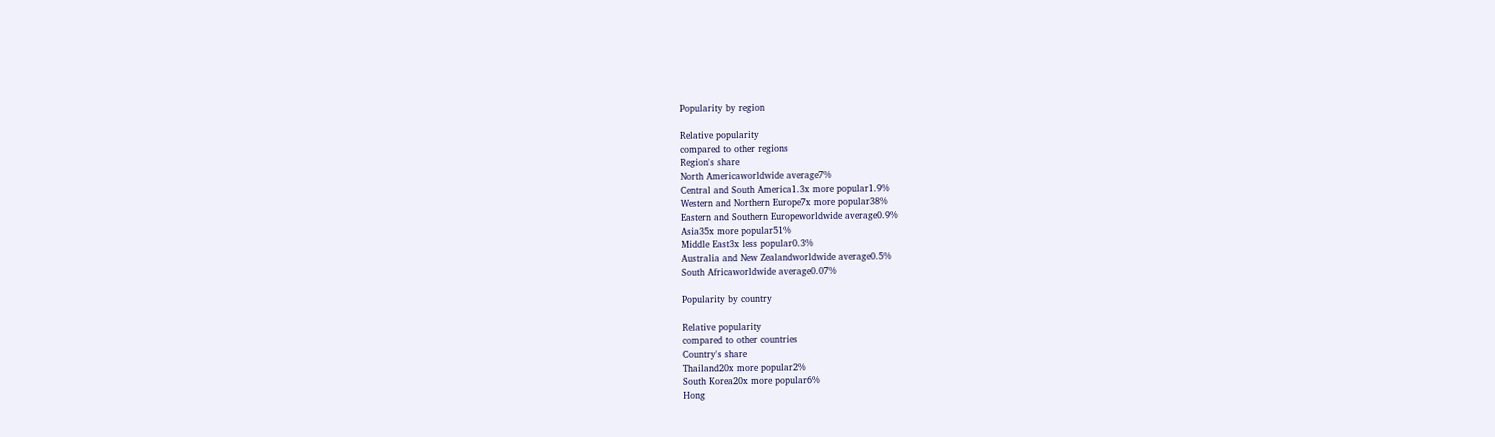Popularity by region

Relative popularity
compared to other regions
Region's share
North Americaworldwide average7%
Central and South America1.3x more popular1.9%
Western and Northern Europe7x more popular38%
Eastern and Southern Europeworldwide average0.9%
Asia35x more popular51%
Middle East3x less popular0.3%
Australia and New Zealandworldwide average0.5%
South Africaworldwide average0.07%

Popularity by country

Relative popularity
compared to other countries
Country's share
Thailand20x more popular2%
South Korea20x more popular6%
Hong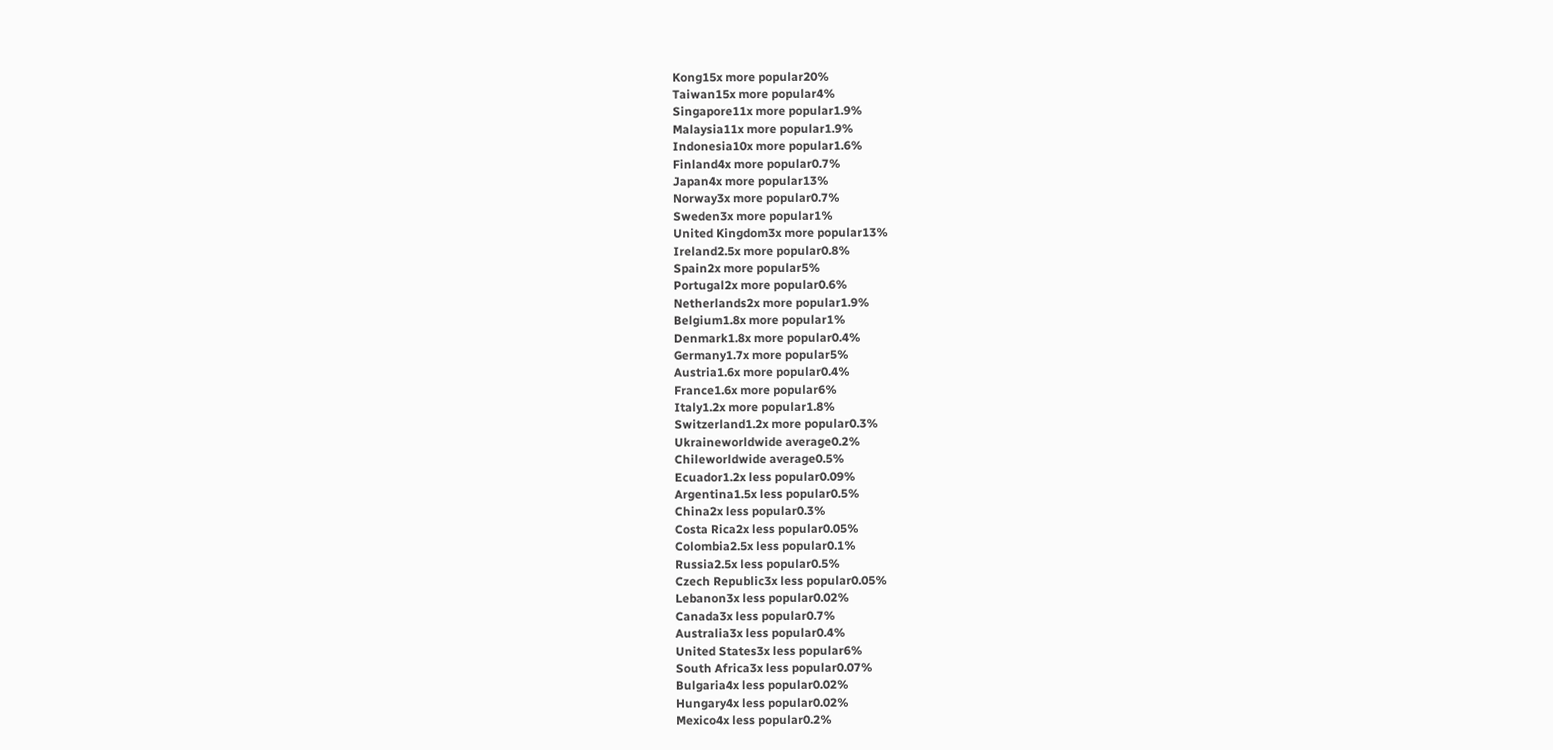Kong15x more popular20%
Taiwan15x more popular4%
Singapore11x more popular1.9%
Malaysia11x more popular1.9%
Indonesia10x more popular1.6%
Finland4x more popular0.7%
Japan4x more popular13%
Norway3x more popular0.7%
Sweden3x more popular1%
United Kingdom3x more popular13%
Ireland2.5x more popular0.8%
Spain2x more popular5%
Portugal2x more popular0.6%
Netherlands2x more popular1.9%
Belgium1.8x more popular1%
Denmark1.8x more popular0.4%
Germany1.7x more popular5%
Austria1.6x more popular0.4%
France1.6x more popular6%
Italy1.2x more popular1.8%
Switzerland1.2x more popular0.3%
Ukraineworldwide average0.2%
Chileworldwide average0.5%
Ecuador1.2x less popular0.09%
Argentina1.5x less popular0.5%
China2x less popular0.3%
Costa Rica2x less popular0.05%
Colombia2.5x less popular0.1%
Russia2.5x less popular0.5%
Czech Republic3x less popular0.05%
Lebanon3x less popular0.02%
Canada3x less popular0.7%
Australia3x less popular0.4%
United States3x less popular6%
South Africa3x less popular0.07%
Bulgaria4x less popular0.02%
Hungary4x less popular0.02%
Mexico4x less popular0.2%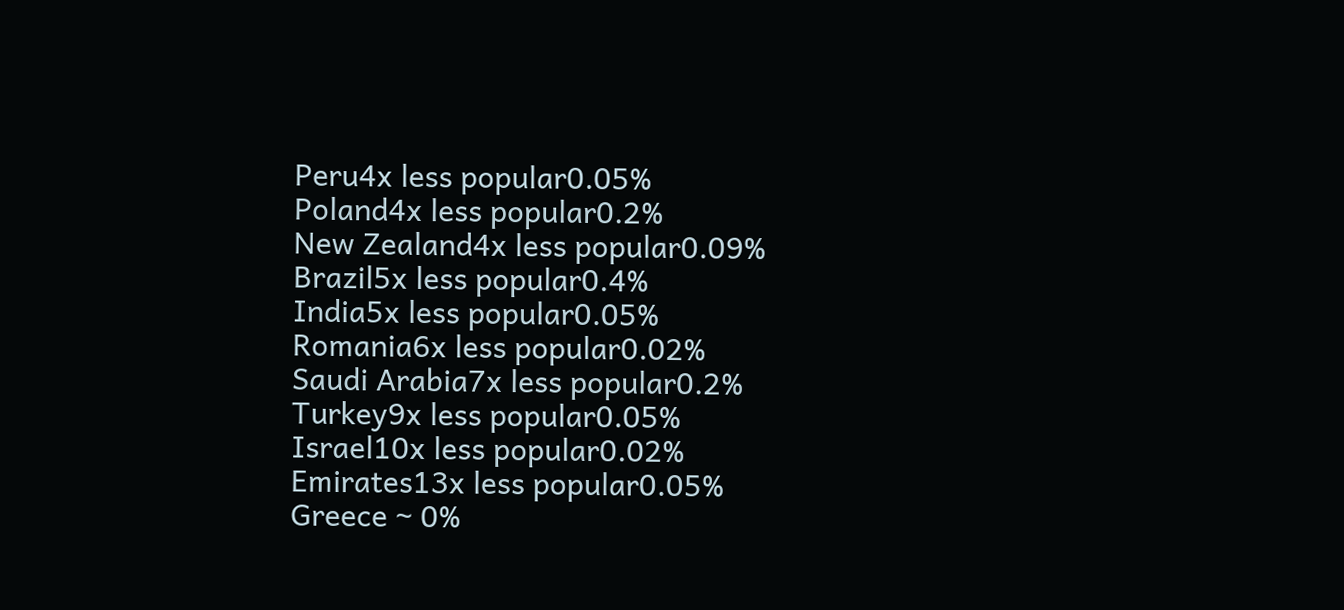Peru4x less popular0.05%
Poland4x less popular0.2%
New Zealand4x less popular0.09%
Brazil5x less popular0.4%
India5x less popular0.05%
Romania6x less popular0.02%
Saudi Arabia7x less popular0.2%
Turkey9x less popular0.05%
Israel10x less popular0.02%
Emirates13x less popular0.05%
Greece ~ 0%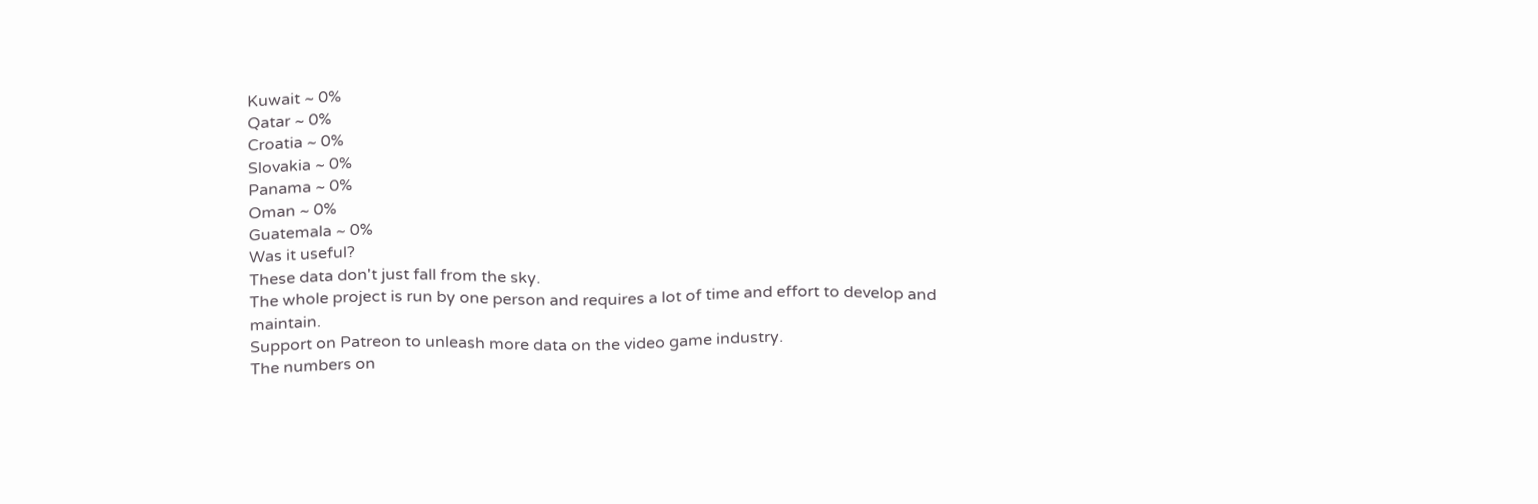Kuwait ~ 0%
Qatar ~ 0%
Croatia ~ 0%
Slovakia ~ 0%
Panama ~ 0%
Oman ~ 0%
Guatemala ~ 0%
Was it useful?
These data don't just fall from the sky.
The whole project is run by one person and requires a lot of time and effort to develop and maintain.
Support on Patreon to unleash more data on the video game industry.
The numbers on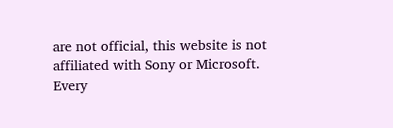are not official, this website is not affiliated with Sony or Microsoft.
Every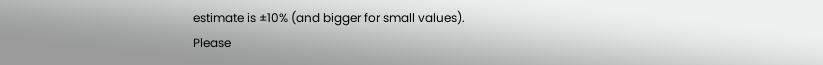estimate is ±10% (and bigger for small values).
Please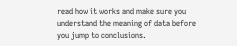read how it works and make sure you understand the meaning of data before you jump to conclusions.